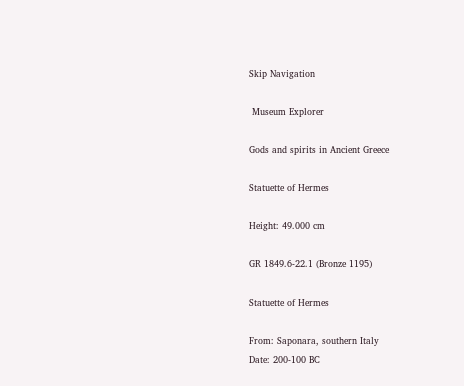Skip Navigation

 Museum Explorer

Gods and spirits in Ancient Greece

Statuette of Hermes

Height: 49.000 cm

GR 1849.6-22.1 (Bronze 1195)

Statuette of Hermes

From: Saponara, southern Italy
Date: 200-100 BC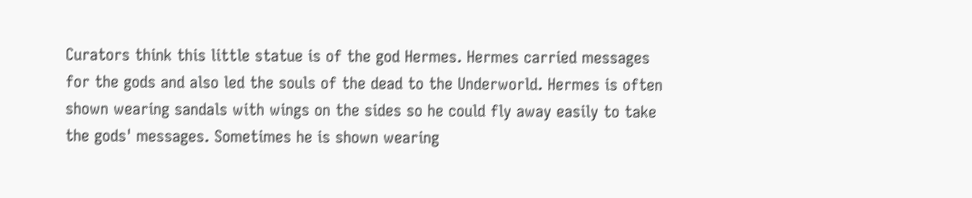Curators think this little statue is of the god Hermes. Hermes carried messages for the gods and also led the souls of the dead to the Underworld. Hermes is often shown wearing sandals with wings on the sides so he could fly away easily to take the gods' messages. Sometimes he is shown wearing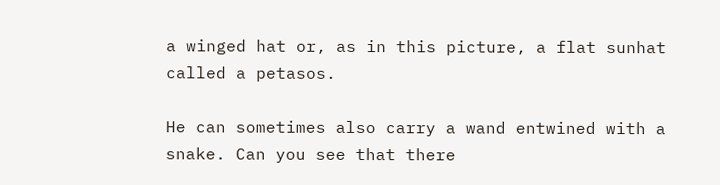a winged hat or, as in this picture, a flat sunhat called a petasos.

He can sometimes also carry a wand entwined with a snake. Can you see that there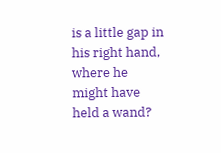is a little gap in his right hand, where he might have held a wand?